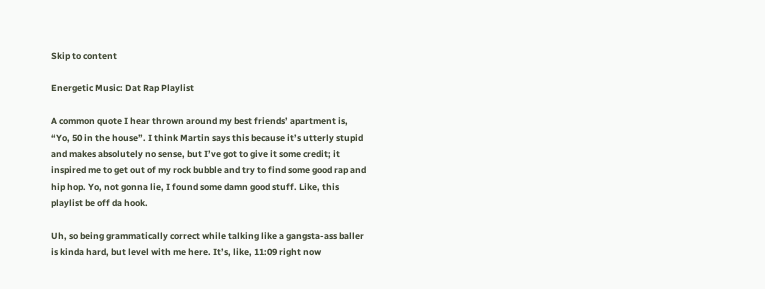Skip to content

Energetic Music: Dat Rap Playlist

A common quote I hear thrown around my best friends’ apartment is, “Yo, 50 in the house”. I think Martin says this because it’s utterly stupid and makes absolutely no sense, but I’ve got to give it some credit; it inspired me to get out of my rock bubble and try to find some good rap and hip hop. Yo, not gonna lie, I found some damn good stuff. Like, this playlist be off da hook.

Uh, so being grammatically correct while talking like a gangsta-ass baller is kinda hard, but level with me here. It’s, like, 11:09 right now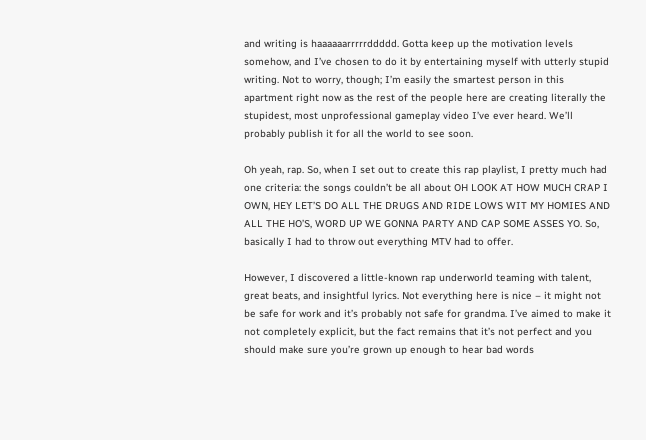and writing is haaaaaarrrrrddddd. Gotta keep up the motivation levels somehow, and I’ve chosen to do it by entertaining myself with utterly stupid writing. Not to worry, though; I’m easily the smartest person in this apartment right now as the rest of the people here are creating literally the stupidest, most unprofessional gameplay video I’ve ever heard. We’ll probably publish it for all the world to see soon.

Oh yeah, rap. So, when I set out to create this rap playlist, I pretty much had one criteria: the songs couldn’t be all about OH LOOK AT HOW MUCH CRAP I OWN, HEY LET’S DO ALL THE DRUGS AND RIDE LOWS WIT MY HOMIES AND ALL THE HO’S, WORD UP WE GONNA PARTY AND CAP SOME ASSES YO. So, basically I had to throw out everything MTV had to offer.

However, I discovered a little-known rap underworld teaming with talent, great beats, and insightful lyrics. Not everything here is nice – it might not be safe for work and it’s probably not safe for grandma. I’ve aimed to make it not completely explicit, but the fact remains that it’s not perfect and you should make sure you’re grown up enough to hear bad words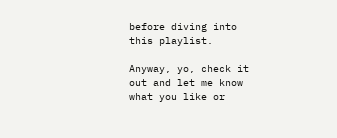before diving into this playlist.

Anyway, yo, check it out and let me know what you like or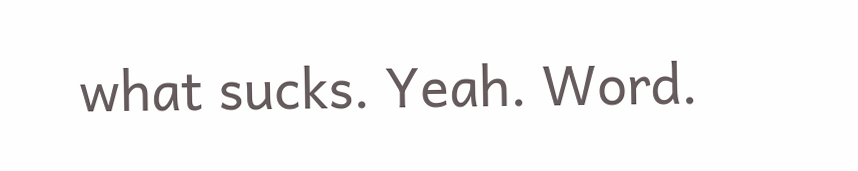what sucks. Yeah. Word.